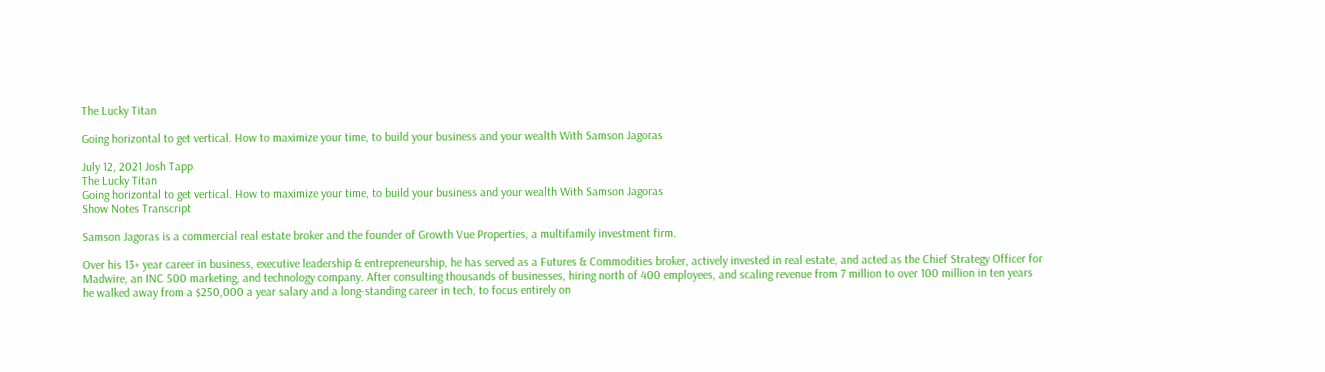The Lucky Titan

Going horizontal to get vertical. How to maximize your time, to build your business and your wealth With Samson Jagoras

July 12, 2021 Josh Tapp
The Lucky Titan
Going horizontal to get vertical. How to maximize your time, to build your business and your wealth With Samson Jagoras
Show Notes Transcript

Samson Jagoras is a commercial real estate broker and the founder of Growth Vue Properties, a multifamily investment firm.

Over his 13+ year career in business, executive leadership & entrepreneurship, he has served as a Futures & Commodities broker, actively invested in real estate, and acted as the Chief Strategy Officer for Madwire, an INC 500 marketing, and technology company. After consulting thousands of businesses, hiring north of 400 employees, and scaling revenue from 7 million to over 100 million in ten years he walked away from a $250,000 a year salary and a long-standing career in tech, to focus entirely on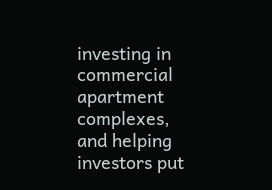investing in commercial apartment complexes, and helping investors put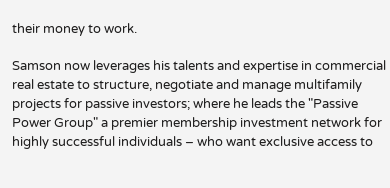their money to work.

Samson now leverages his talents and expertise in commercial real estate to structure, negotiate and manage multifamily projects for passive investors; where he leads the "Passive Power Group" a premier membership investment network for highly successful individuals – who want exclusive access to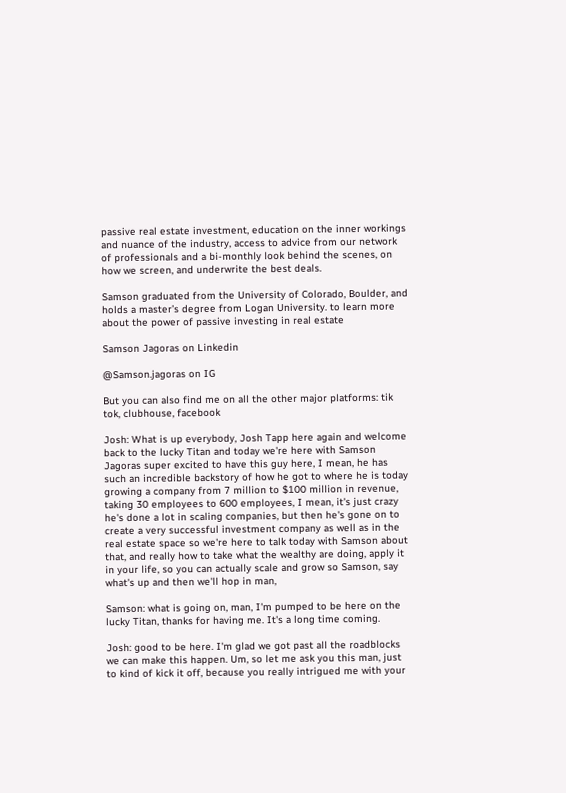passive real estate investment, education on the inner workings and nuance of the industry, access to advice from our network of professionals and a bi-monthly look behind the scenes, on how we screen, and underwrite the best deals.

Samson graduated from the University of Colorado, Boulder, and holds a master’s degree from Logan University. to learn more about the power of passive investing in real estate

Samson Jagoras on Linkedin

@Samson.jagoras on IG

But you can also find me on all the other major platforms: tik tok, clubhouse, facebook

Josh: What is up everybody, Josh Tapp here again and welcome back to the lucky Titan and today we're here with Samson Jagoras super excited to have this guy here, I mean, he has such an incredible backstory of how he got to where he is today growing a company from 7 million to $100 million in revenue, taking 30 employees to 600 employees, I mean, it's just crazy he's done a lot in scaling companies, but then he's gone on to create a very successful investment company as well as in the real estate space so we're here to talk today with Samson about that, and really how to take what the wealthy are doing, apply it in your life, so you can actually scale and grow so Samson, say what's up and then we'll hop in man,

Samson: what is going on, man, I'm pumped to be here on the lucky Titan, thanks for having me. It's a long time coming.

Josh: good to be here. I'm glad we got past all the roadblocks we can make this happen. Um, so let me ask you this man, just to kind of kick it off, because you really intrigued me with your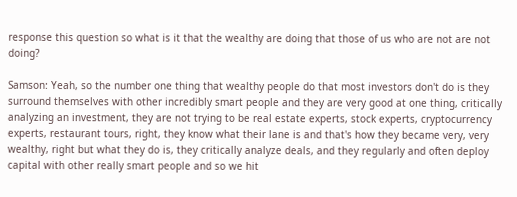response this question so what is it that the wealthy are doing that those of us who are not are not doing?

Samson: Yeah, so the number one thing that wealthy people do that most investors don't do is they surround themselves with other incredibly smart people and they are very good at one thing, critically analyzing an investment, they are not trying to be real estate experts, stock experts, cryptocurrency experts, restaurant tours, right, they know what their lane is and that's how they became very, very wealthy, right but what they do is, they critically analyze deals, and they regularly and often deploy capital with other really smart people and so we hit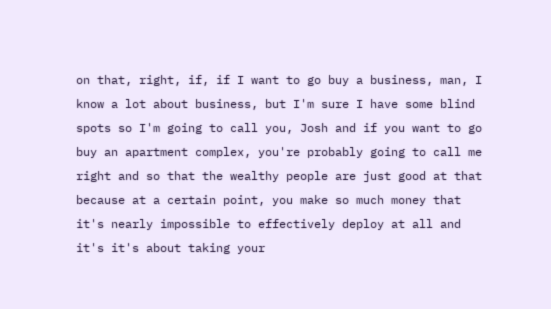on that, right, if, if I want to go buy a business, man, I know a lot about business, but I'm sure I have some blind spots so I'm going to call you, Josh and if you want to go buy an apartment complex, you're probably going to call me right and so that the wealthy people are just good at that because at a certain point, you make so much money that it's nearly impossible to effectively deploy at all and it's it's about taking your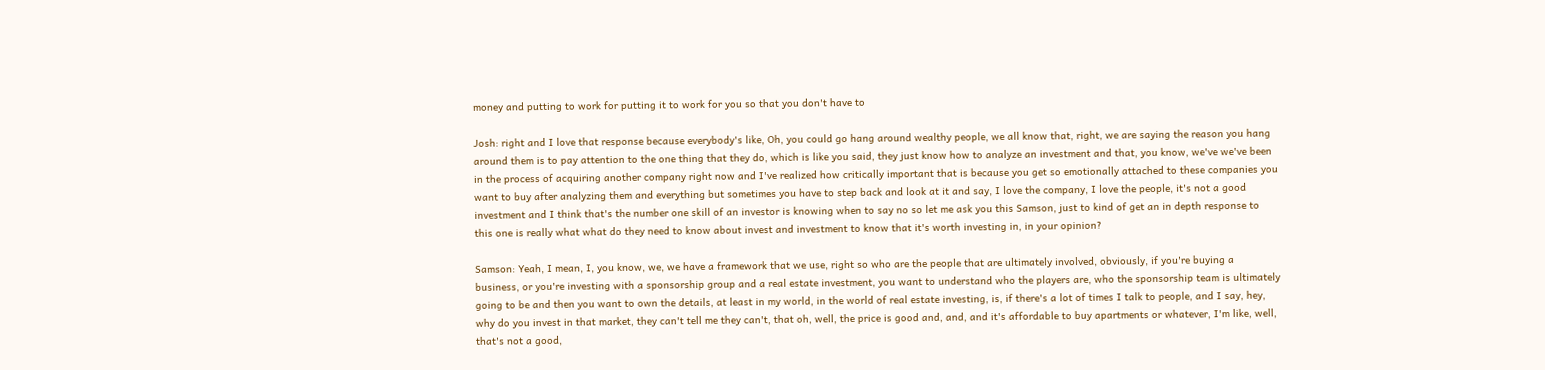money and putting to work for putting it to work for you so that you don't have to

Josh: right and I love that response because everybody's like, Oh, you could go hang around wealthy people, we all know that, right, we are saying the reason you hang around them is to pay attention to the one thing that they do, which is like you said, they just know how to analyze an investment and that, you know, we've we've been in the process of acquiring another company right now and I've realized how critically important that is because you get so emotionally attached to these companies you want to buy after analyzing them and everything but sometimes you have to step back and look at it and say, I love the company, I love the people, it's not a good investment and I think that's the number one skill of an investor is knowing when to say no so let me ask you this Samson, just to kind of get an in depth response to this one is really what what do they need to know about invest and investment to know that it's worth investing in, in your opinion?

Samson: Yeah, I mean, I, you know, we, we have a framework that we use, right so who are the people that are ultimately involved, obviously, if you're buying a business, or you're investing with a sponsorship group and a real estate investment, you want to understand who the players are, who the sponsorship team is ultimately going to be and then you want to own the details, at least in my world, in the world of real estate investing, is, if there's a lot of times I talk to people, and I say, hey, why do you invest in that market, they can't tell me they can't, that oh, well, the price is good and, and, and it's affordable to buy apartments or whatever, I'm like, well, that's not a good,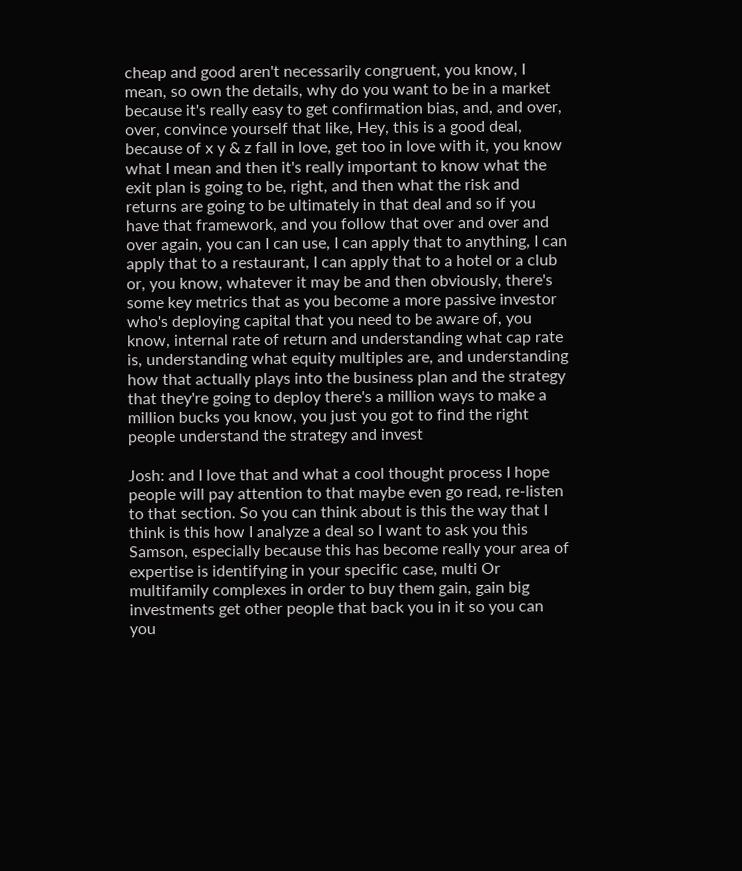cheap and good aren't necessarily congruent, you know, I mean, so own the details, why do you want to be in a market because it's really easy to get confirmation bias, and, and over, over, convince yourself that like, Hey, this is a good deal, because of x y & z fall in love, get too in love with it, you know what I mean and then it's really important to know what the exit plan is going to be, right, and then what the risk and returns are going to be ultimately in that deal and so if you have that framework, and you follow that over and over and over again, you can I can use, I can apply that to anything, I can apply that to a restaurant, I can apply that to a hotel or a club or, you know, whatever it may be and then obviously, there's some key metrics that as you become a more passive investor who's deploying capital that you need to be aware of, you know, internal rate of return and understanding what cap rate is, understanding what equity multiples are, and understanding how that actually plays into the business plan and the strategy that they're going to deploy there's a million ways to make a million bucks you know, you just you got to find the right people understand the strategy and invest

Josh: and I love that and what a cool thought process I hope people will pay attention to that maybe even go read, re-listen to that section. So you can think about is this the way that I think is this how I analyze a deal so I want to ask you this Samson, especially because this has become really your area of expertise is identifying in your specific case, multi Or multifamily complexes in order to buy them gain, gain big investments get other people that back you in it so you can you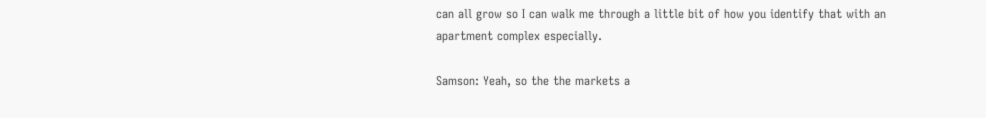can all grow so I can walk me through a little bit of how you identify that with an apartment complex especially.

Samson: Yeah, so the the markets a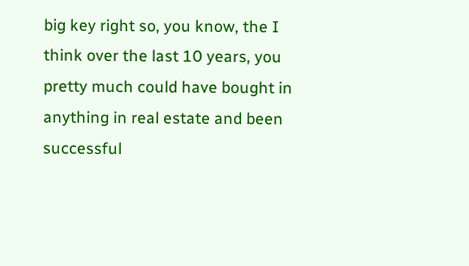big key right so, you know, the I think over the last 10 years, you pretty much could have bought in anything in real estate and been successful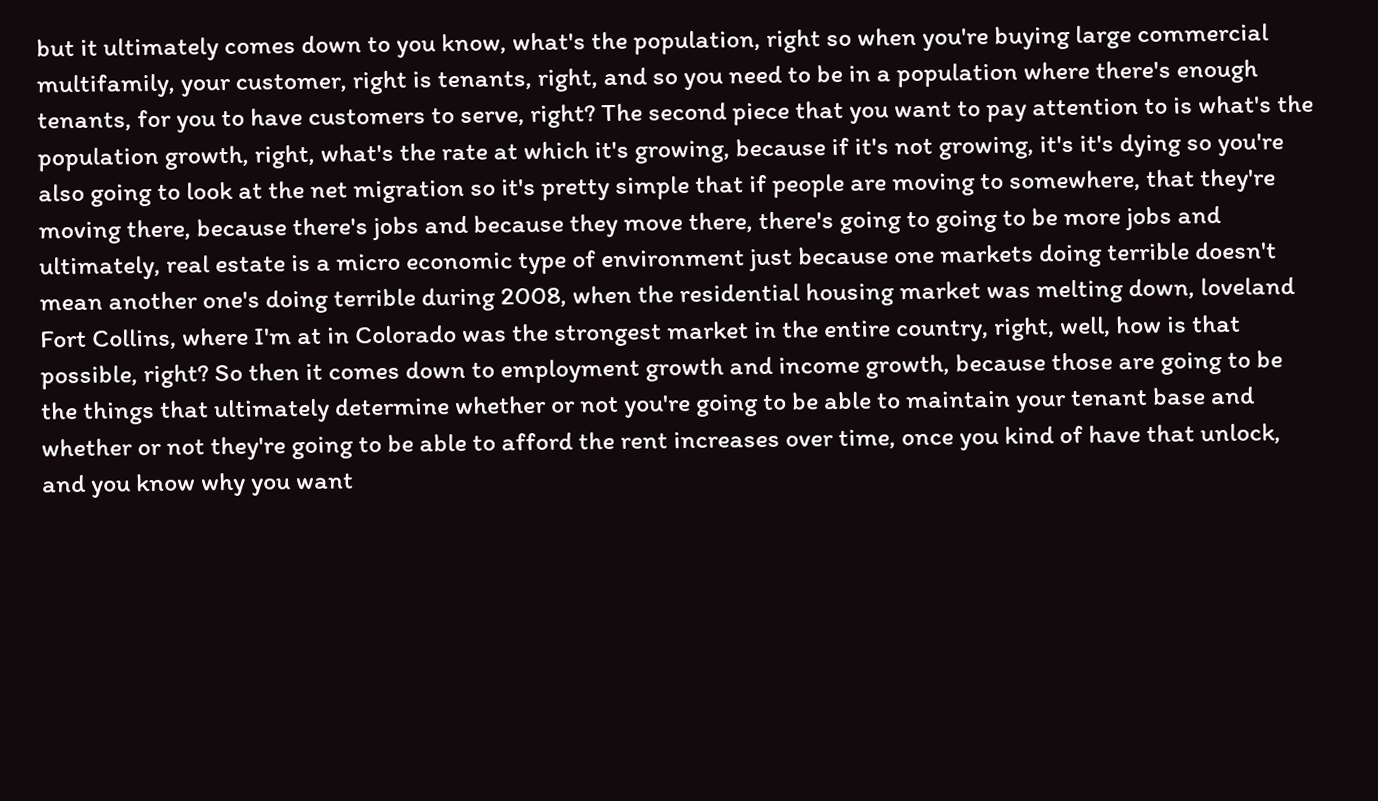but it ultimately comes down to you know, what's the population, right so when you're buying large commercial multifamily, your customer, right is tenants, right, and so you need to be in a population where there's enough tenants, for you to have customers to serve, right? The second piece that you want to pay attention to is what's the population growth, right, what's the rate at which it's growing, because if it's not growing, it's it's dying so you're also going to look at the net migration so it's pretty simple that if people are moving to somewhere, that they're moving there, because there's jobs and because they move there, there's going to going to be more jobs and ultimately, real estate is a micro economic type of environment just because one markets doing terrible doesn't mean another one's doing terrible during 2008, when the residential housing market was melting down, loveland Fort Collins, where I'm at in Colorado was the strongest market in the entire country, right, well, how is that possible, right? So then it comes down to employment growth and income growth, because those are going to be the things that ultimately determine whether or not you're going to be able to maintain your tenant base and whether or not they're going to be able to afford the rent increases over time, once you kind of have that unlock, and you know why you want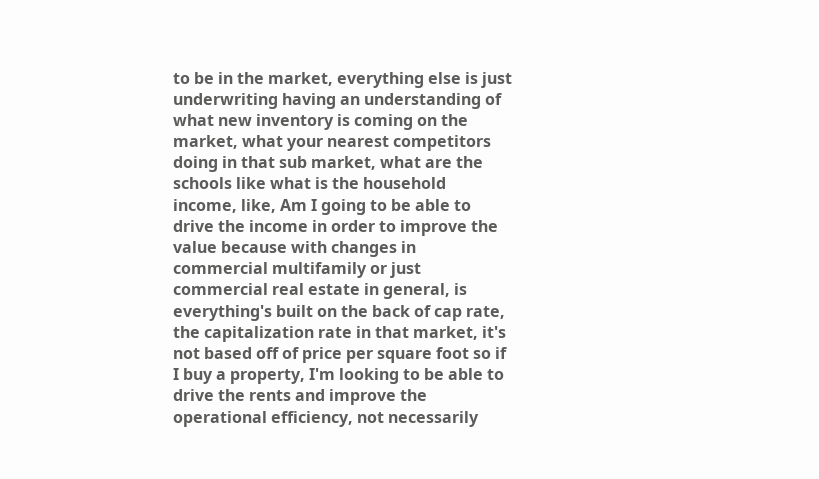to be in the market, everything else is just underwriting having an understanding of what new inventory is coming on the market, what your nearest competitors doing in that sub market, what are the schools like what is the household income, like, Am I going to be able to drive the income in order to improve the value because with changes in commercial multifamily or just commercial real estate in general, is everything's built on the back of cap rate, the capitalization rate in that market, it's not based off of price per square foot so if I buy a property, I'm looking to be able to drive the rents and improve the operational efficiency, not necessarily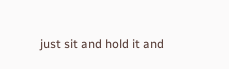just sit and hold it and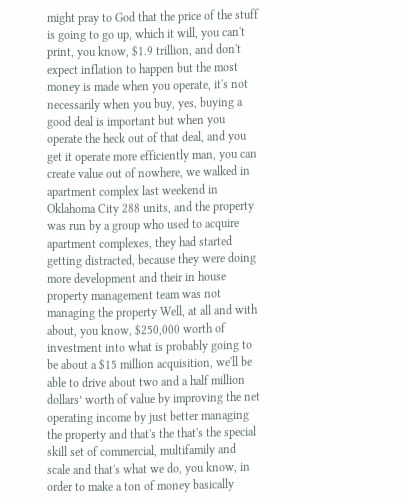might pray to God that the price of the stuff is going to go up, which it will, you can't print, you know, $1.9 trillion, and don't expect inflation to happen but the most money is made when you operate, it's not necessarily when you buy, yes, buying a good deal is important but when you operate the heck out of that deal, and you get it operate more efficiently man, you can create value out of nowhere, we walked in apartment complex last weekend in Oklahoma City 288 units, and the property was run by a group who used to acquire apartment complexes, they had started getting distracted, because they were doing more development and their in house property management team was not managing the property Well, at all and with about, you know, $250,000 worth of investment into what is probably going to be about a $15 million acquisition, we'll be able to drive about two and a half million dollars’ worth of value by improving the net operating income by just better managing the property and that's the that's the special skill set of commercial, multifamily and scale and that's what we do, you know, in order to make a ton of money basically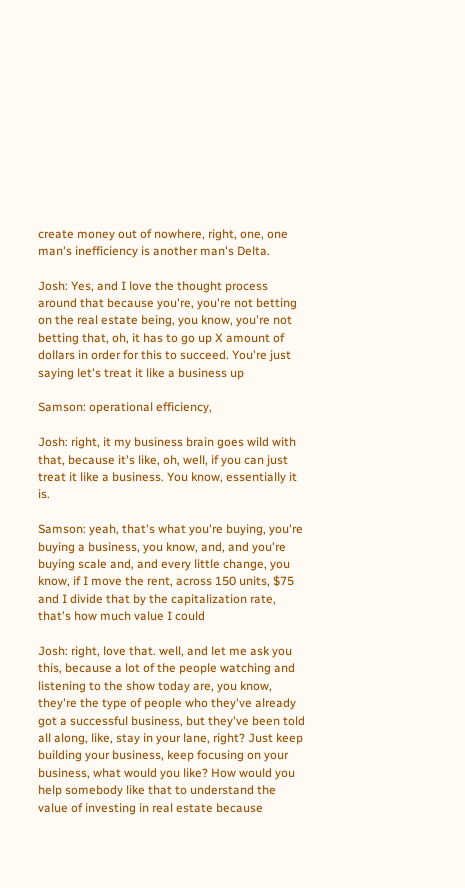create money out of nowhere, right, one, one man's inefficiency is another man's Delta.

Josh: Yes, and I love the thought process around that because you're, you're not betting on the real estate being, you know, you're not betting that, oh, it has to go up X amount of dollars in order for this to succeed. You're just saying let's treat it like a business up

Samson: operational efficiency,

Josh: right, it my business brain goes wild with that, because it's like, oh, well, if you can just treat it like a business. You know, essentially it is.

Samson: yeah, that's what you're buying, you're buying a business, you know, and, and you're buying scale and, and every little change, you know, if I move the rent, across 150 units, $75 and I divide that by the capitalization rate, that's how much value I could

Josh: right, love that. well, and let me ask you this, because a lot of the people watching and listening to the show today are, you know, they're the type of people who they've already got a successful business, but they've been told all along, like, stay in your lane, right? Just keep building your business, keep focusing on your business, what would you like? How would you help somebody like that to understand the value of investing in real estate because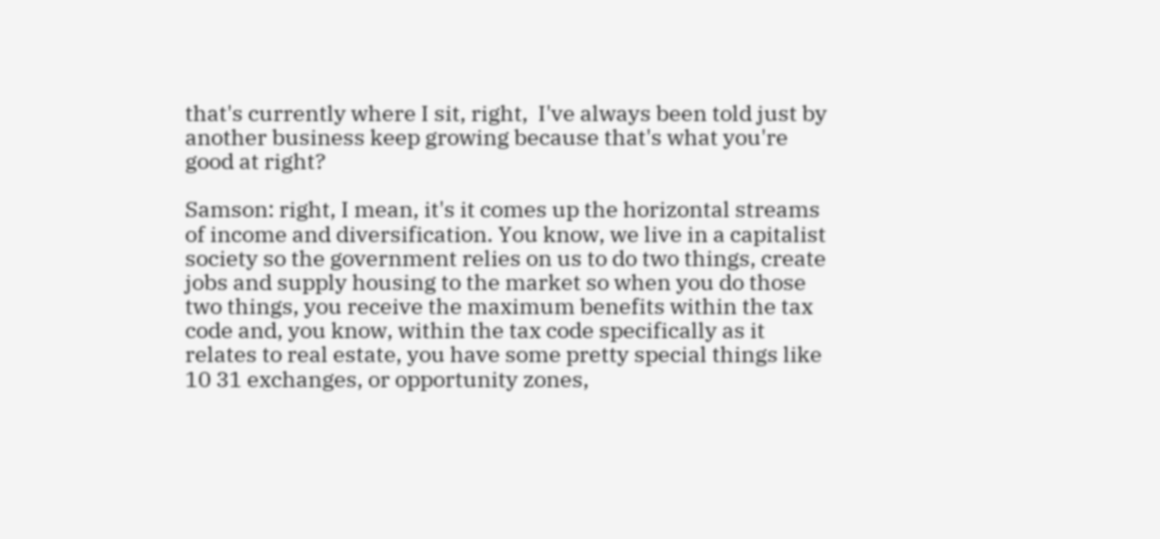that's currently where I sit, right,  I've always been told just by another business keep growing because that's what you're good at right?

Samson: right, I mean, it's it comes up the horizontal streams of income and diversification. You know, we live in a capitalist society so the government relies on us to do two things, create jobs and supply housing to the market so when you do those two things, you receive the maximum benefits within the tax code and, you know, within the tax code specifically as it relates to real estate, you have some pretty special things like 10 31 exchanges, or opportunity zones,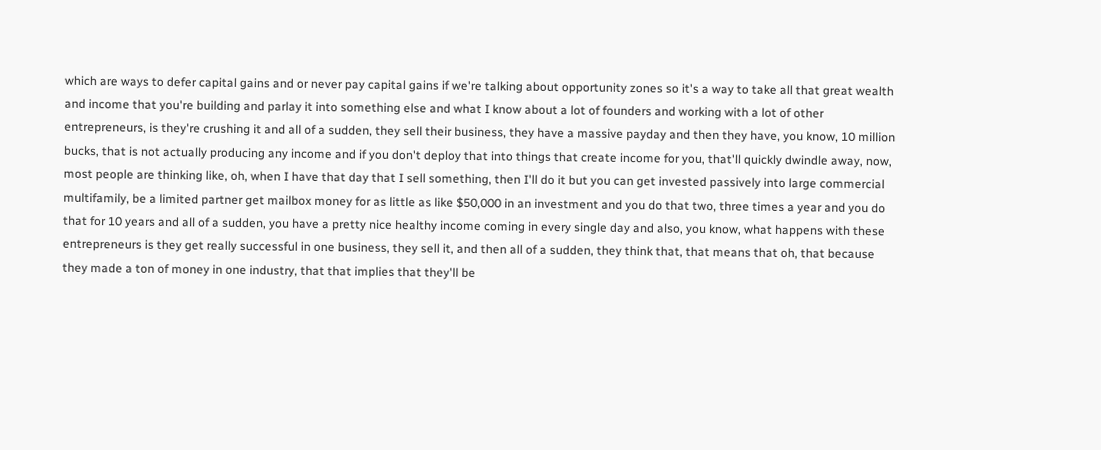which are ways to defer capital gains and or never pay capital gains if we're talking about opportunity zones so it's a way to take all that great wealth and income that you're building and parlay it into something else and what I know about a lot of founders and working with a lot of other entrepreneurs, is they're crushing it and all of a sudden, they sell their business, they have a massive payday and then they have, you know, 10 million bucks, that is not actually producing any income and if you don't deploy that into things that create income for you, that'll quickly dwindle away, now, most people are thinking like, oh, when I have that day that I sell something, then I'll do it but you can get invested passively into large commercial multifamily, be a limited partner get mailbox money for as little as like $50,000 in an investment and you do that two, three times a year and you do that for 10 years and all of a sudden, you have a pretty nice healthy income coming in every single day and also, you know, what happens with these entrepreneurs is they get really successful in one business, they sell it, and then all of a sudden, they think that, that means that oh, that because they made a ton of money in one industry, that that implies that they'll be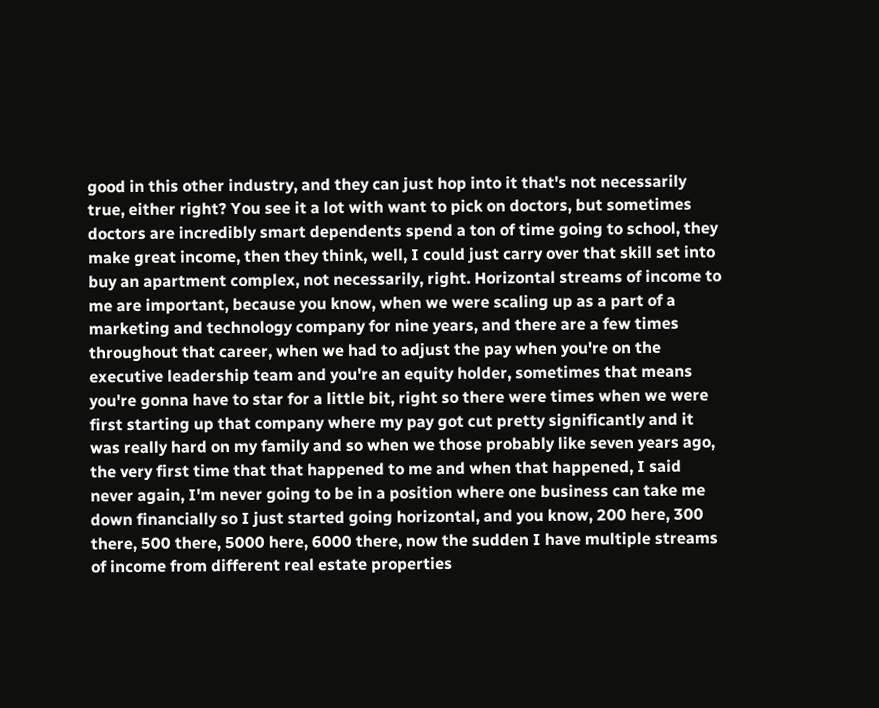good in this other industry, and they can just hop into it that's not necessarily true, either right? You see it a lot with want to pick on doctors, but sometimes doctors are incredibly smart dependents spend a ton of time going to school, they make great income, then they think, well, I could just carry over that skill set into buy an apartment complex, not necessarily, right. Horizontal streams of income to me are important, because you know, when we were scaling up as a part of a marketing and technology company for nine years, and there are a few times throughout that career, when we had to adjust the pay when you're on the executive leadership team and you're an equity holder, sometimes that means you're gonna have to star for a little bit, right so there were times when we were first starting up that company where my pay got cut pretty significantly and it was really hard on my family and so when we those probably like seven years ago, the very first time that that happened to me and when that happened, I said never again, I'm never going to be in a position where one business can take me down financially so I just started going horizontal, and you know, 200 here, 300 there, 500 there, 5000 here, 6000 there, now the sudden I have multiple streams of income from different real estate properties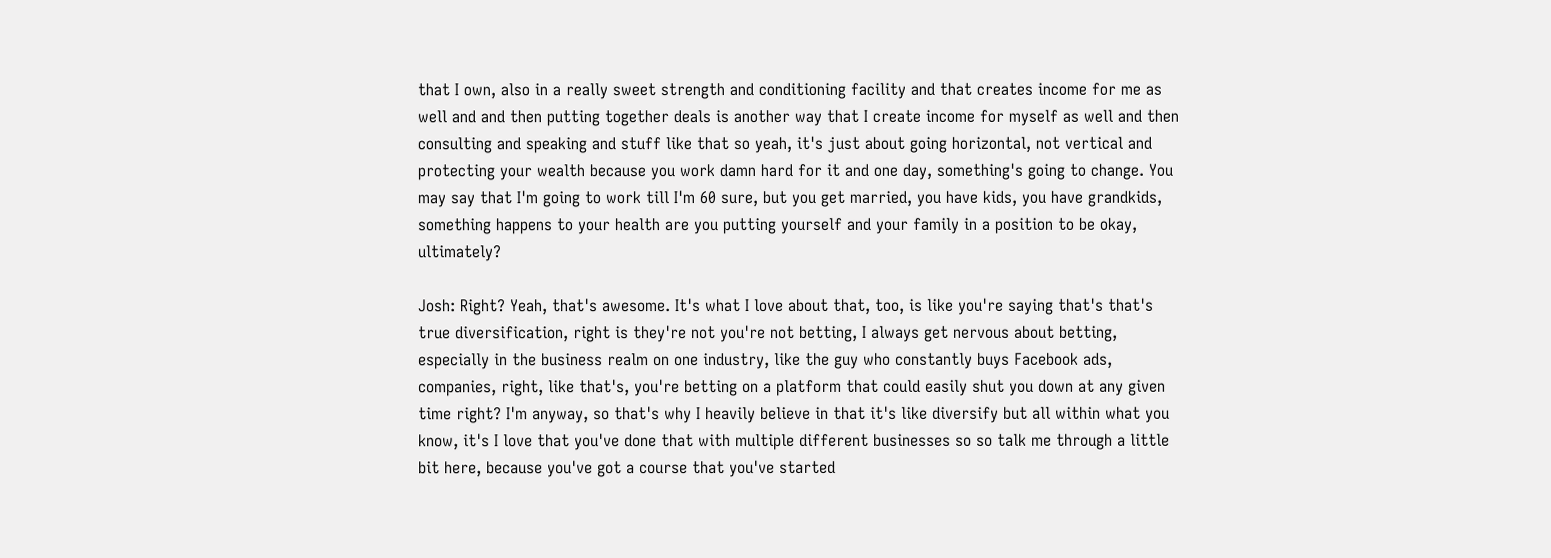that I own, also in a really sweet strength and conditioning facility and that creates income for me as well and and then putting together deals is another way that I create income for myself as well and then consulting and speaking and stuff like that so yeah, it's just about going horizontal, not vertical and protecting your wealth because you work damn hard for it and one day, something's going to change. You may say that I'm going to work till I'm 60 sure, but you get married, you have kids, you have grandkids, something happens to your health are you putting yourself and your family in a position to be okay, ultimately?

Josh: Right? Yeah, that's awesome. It's what I love about that, too, is like you're saying that's that's true diversification, right is they're not you're not betting, I always get nervous about betting, especially in the business realm on one industry, like the guy who constantly buys Facebook ads, companies, right, like that's, you're betting on a platform that could easily shut you down at any given time right? I'm anyway, so that's why I heavily believe in that it's like diversify but all within what you know, it's I love that you've done that with multiple different businesses so so talk me through a little bit here, because you've got a course that you've started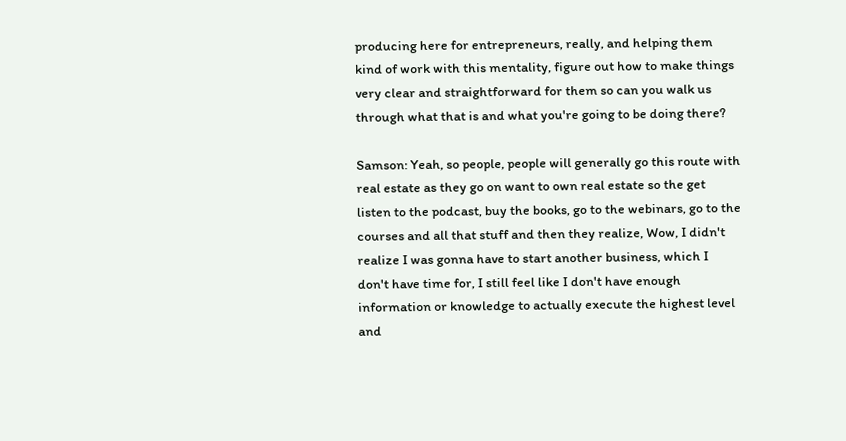producing here for entrepreneurs, really, and helping them kind of work with this mentality, figure out how to make things very clear and straightforward for them so can you walk us through what that is and what you're going to be doing there?

Samson: Yeah, so people, people will generally go this route with real estate as they go on want to own real estate so the get listen to the podcast, buy the books, go to the webinars, go to the courses and all that stuff and then they realize, Wow, I didn't realize I was gonna have to start another business, which I don't have time for, I still feel like I don't have enough information or knowledge to actually execute the highest level and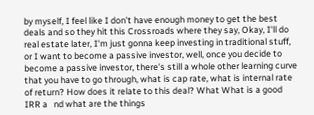by myself, I feel like I don't have enough money to get the best deals and so they hit this Crossroads where they say, Okay, I'll do real estate later, I'm just gonna keep investing in traditional stuff, or I want to become a passive investor, well, once you decide to become a passive investor, there's still a whole other learning curve that you have to go through, what is cap rate, what is internal rate of return? How does it relate to this deal? What What is a good IRR a   nd what are the things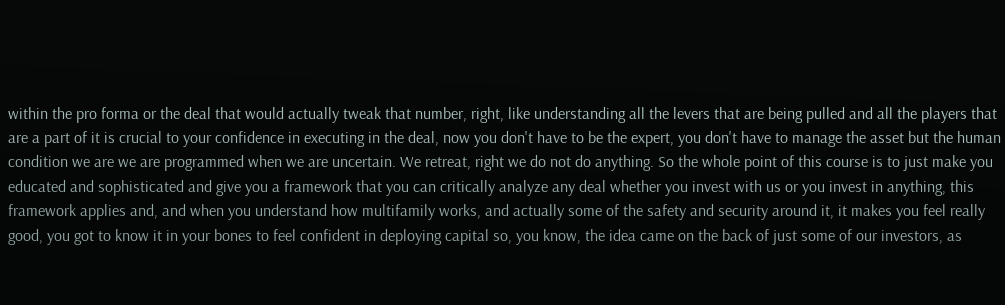within the pro forma or the deal that would actually tweak that number, right, like understanding all the levers that are being pulled and all the players that are a part of it is crucial to your confidence in executing in the deal, now you don't have to be the expert, you don't have to manage the asset but the human condition we are we are programmed when we are uncertain. We retreat, right we do not do anything. So the whole point of this course is to just make you educated and sophisticated and give you a framework that you can critically analyze any deal whether you invest with us or you invest in anything, this framework applies and, and when you understand how multifamily works, and actually some of the safety and security around it, it makes you feel really good, you got to know it in your bones to feel confident in deploying capital so, you know, the idea came on the back of just some of our investors, as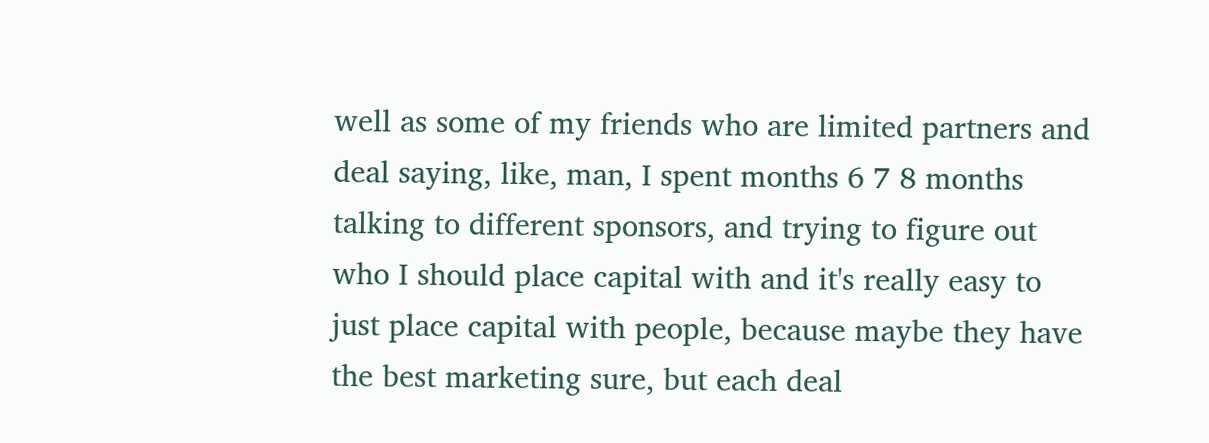well as some of my friends who are limited partners and deal saying, like, man, I spent months 6 7 8 months talking to different sponsors, and trying to figure out who I should place capital with and it's really easy to just place capital with people, because maybe they have the best marketing sure, but each deal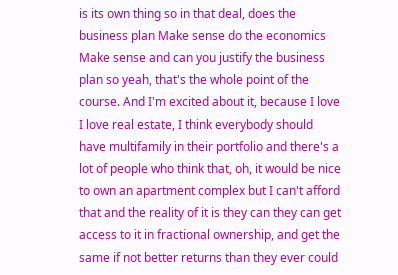is its own thing so in that deal, does the business plan Make sense do the economics Make sense and can you justify the business plan so yeah, that's the whole point of the course. And I'm excited about it, because I love I love real estate, I think everybody should have multifamily in their portfolio and there's a lot of people who think that, oh, it would be nice to own an apartment complex but I can't afford that and the reality of it is they can they can get access to it in fractional ownership, and get the same if not better returns than they ever could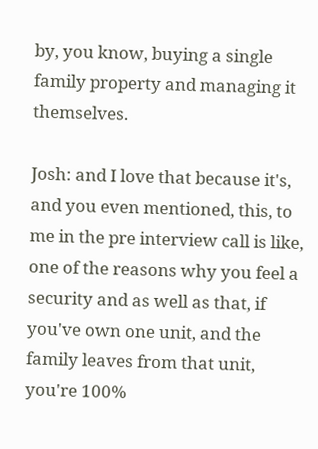by, you know, buying a single family property and managing it themselves.

Josh: and I love that because it's, and you even mentioned, this, to me in the pre interview call is like, one of the reasons why you feel a security and as well as that, if you've own one unit, and the family leaves from that unit, you're 100%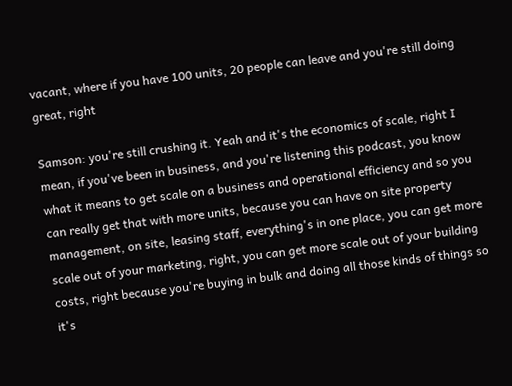vacant, where if you have 100 units, 20 people can leave and you're still doing great, right

Samson: you're still crushing it. Yeah and it's the economics of scale, right I mean, if you've been in business, and you're listening this podcast, you know what it means to get scale on a business and operational efficiency and so you can really get that with more units, because you can have on site property management, on site, leasing staff, everything's in one place, you can get more scale out of your marketing, right, you can get more scale out of your building costs, right because you're buying in bulk and doing all those kinds of things so it's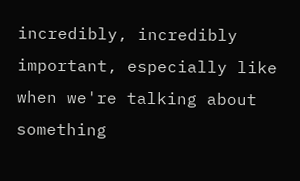incredibly, incredibly important, especially like when we're talking about something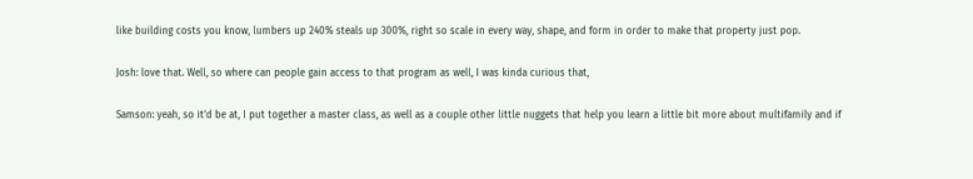like building costs you know, lumbers up 240% steals up 300%, right so scale in every way, shape, and form in order to make that property just pop.

Josh: love that. Well, so where can people gain access to that program as well, I was kinda curious that,

Samson: yeah, so it'd be at, I put together a master class, as well as a couple other little nuggets that help you learn a little bit more about multifamily and if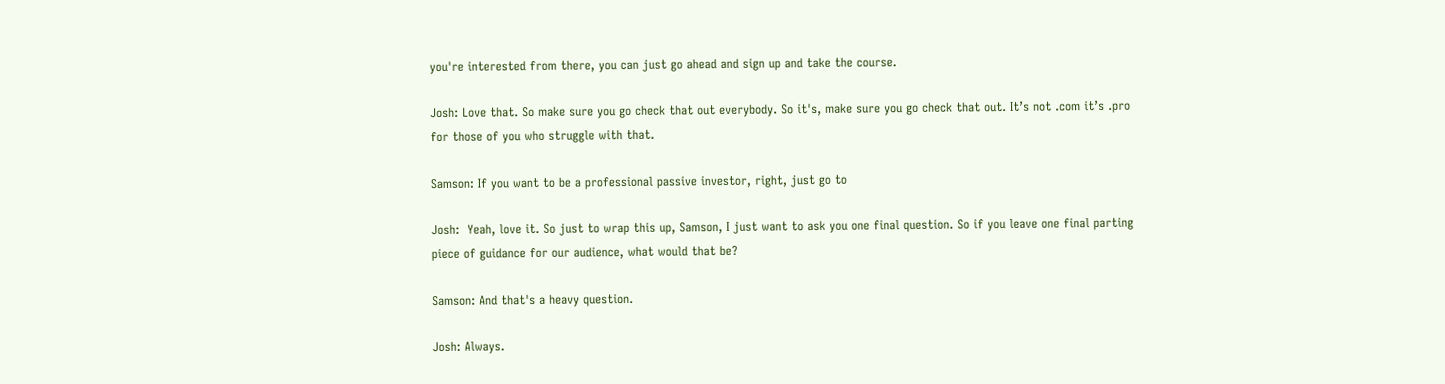you're interested from there, you can just go ahead and sign up and take the course.

Josh: Love that. So make sure you go check that out everybody. So it's, make sure you go check that out. It’s not .com it’s .pro for those of you who struggle with that.

Samson: If you want to be a professional passive investor, right, just go to

Josh:  Yeah, love it. So just to wrap this up, Samson, I just want to ask you one final question. So if you leave one final parting piece of guidance for our audience, what would that be?

Samson: And that's a heavy question.

Josh: Always.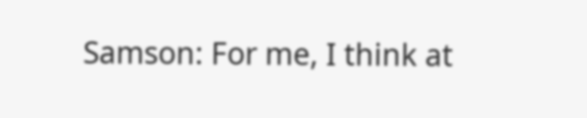Samson: For me, I think at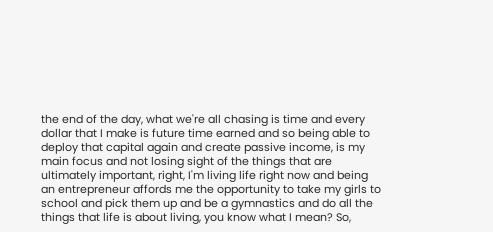the end of the day, what we're all chasing is time and every dollar that I make is future time earned and so being able to deploy that capital again and create passive income, is my main focus and not losing sight of the things that are ultimately important, right, I'm living life right now and being an entrepreneur affords me the opportunity to take my girls to school and pick them up and be a gymnastics and do all the things that life is about living, you know what I mean? So,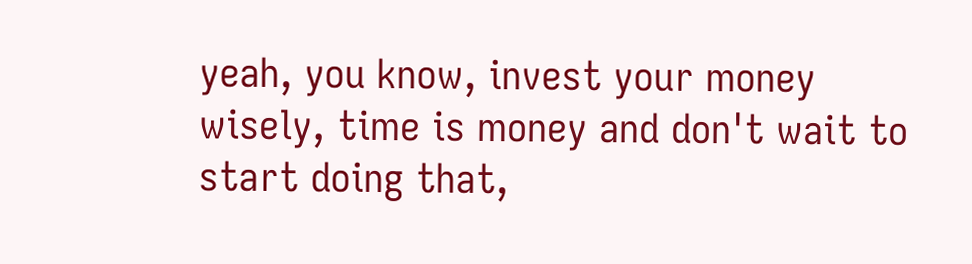yeah, you know, invest your money wisely, time is money and don't wait to start doing that,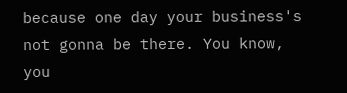because one day your business's not gonna be there. You know, you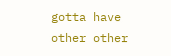gotta have other other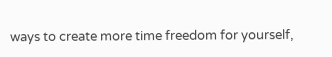ways to create more time freedom for yourself,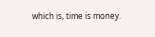which is, time is money.